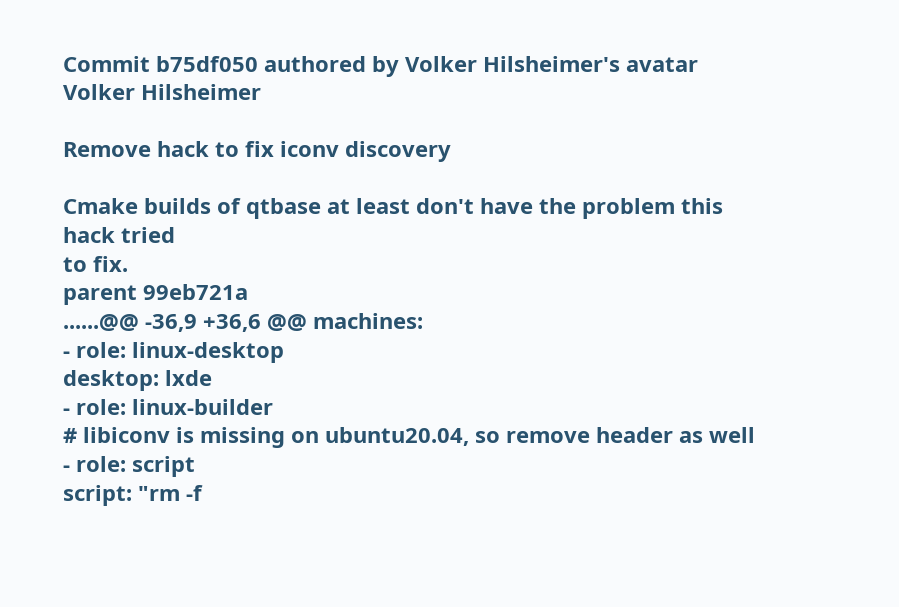Commit b75df050 authored by Volker Hilsheimer's avatar Volker Hilsheimer

Remove hack to fix iconv discovery

Cmake builds of qtbase at least don't have the problem this hack tried
to fix.
parent 99eb721a
......@@ -36,9 +36,6 @@ machines:
- role: linux-desktop
desktop: lxde
- role: linux-builder
# libiconv is missing on ubuntu20.04, so remove header as well
- role: script
script: "rm -f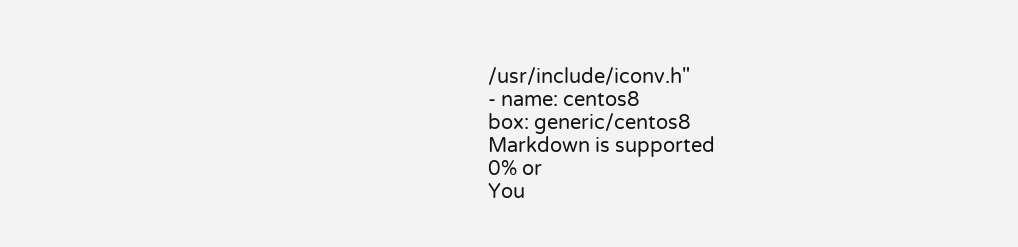/usr/include/iconv.h"
- name: centos8
box: generic/centos8
Markdown is supported
0% or
You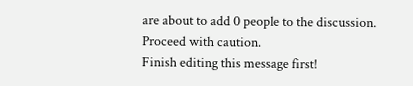are about to add 0 people to the discussion. Proceed with caution.
Finish editing this message first!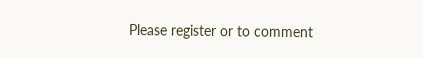Please register or to comment